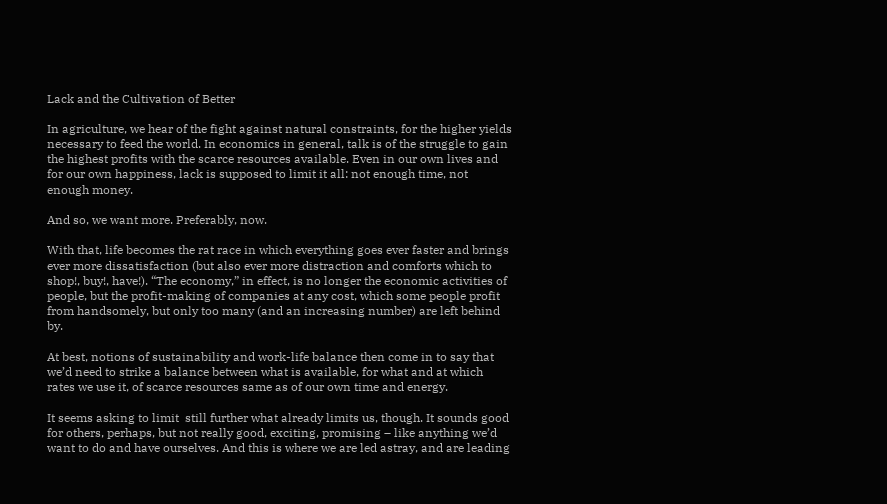Lack and the Cultivation of Better

In agriculture, we hear of the fight against natural constraints, for the higher yields necessary to feed the world. In economics in general, talk is of the struggle to gain the highest profits with the scarce resources available. Even in our own lives and for our own happiness, lack is supposed to limit it all: not enough time, not enough money.

And so, we want more. Preferably, now.

With that, life becomes the rat race in which everything goes ever faster and brings ever more dissatisfaction (but also ever more distraction and comforts which to shop!, buy!, have!). “The economy,” in effect, is no longer the economic activities of people, but the profit-making of companies at any cost, which some people profit from handsomely, but only too many (and an increasing number) are left behind by.

At best, notions of sustainability and work-life balance then come in to say that we’d need to strike a balance between what is available, for what and at which rates we use it, of scarce resources same as of our own time and energy.

It seems asking to limit  still further what already limits us, though. It sounds good for others, perhaps, but not really good, exciting, promising – like anything we’d want to do and have ourselves. And this is where we are led astray, and are leading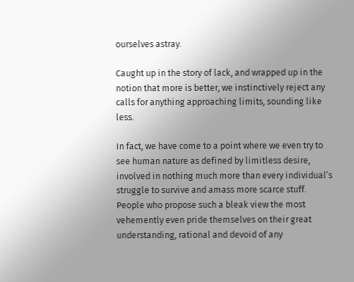ourselves astray.

Caught up in the story of lack, and wrapped up in the notion that more is better, we instinctively reject any calls for anything approaching limits, sounding like less.

In fact, we have come to a point where we even try to see human nature as defined by limitless desire, involved in nothing much more than every individual’s struggle to survive and amass more scarce stuff. People who propose such a bleak view the most vehemently even pride themselves on their great understanding, rational and devoid of any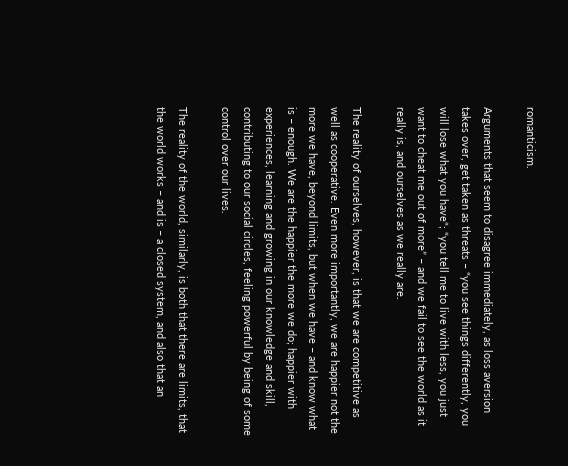romanticism.

Arguments that seem to disagree immediately, as loss aversion takes over, get taken as threats – “you see things differently, you will lose what you have“; “you tell me to live with less, you just want to cheat me out of more” – and we fail to see the world as it really is, and ourselves as we really are.

The reality of ourselves, however, is that we are competitive as well as cooperative. Even more importantly, we are happier not the more we have, beyond limits, but when we have – and know what is – enough. We are the happier the more we do; happier with experiences, learning and growing in our knowledge and skill, contributing to our social circles, feeling powerful by being of some control over our lives.

The reality of the world, similarly, is both that there are limits, that the world works – and is – a closed system, and also that an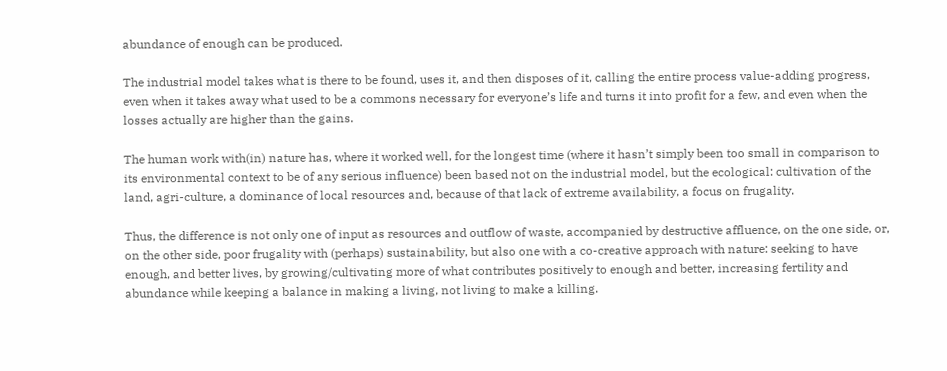abundance of enough can be produced.

The industrial model takes what is there to be found, uses it, and then disposes of it, calling the entire process value-adding progress, even when it takes away what used to be a commons necessary for everyone’s life and turns it into profit for a few, and even when the losses actually are higher than the gains.

The human work with(in) nature has, where it worked well, for the longest time (where it hasn’t simply been too small in comparison to its environmental context to be of any serious influence) been based not on the industrial model, but the ecological: cultivation of the land, agri-culture, a dominance of local resources and, because of that lack of extreme availability, a focus on frugality.

Thus, the difference is not only one of input as resources and outflow of waste, accompanied by destructive affluence, on the one side, or, on the other side, poor frugality with (perhaps) sustainability, but also one with a co-creative approach with nature: seeking to have enough, and better lives, by growing/cultivating more of what contributes positively to enough and better, increasing fertility and abundance while keeping a balance in making a living, not living to make a killing.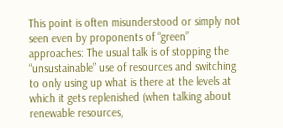This point is often misunderstood or simply not seen even by proponents of “green” approaches: The usual talk is of stopping the “unsustainable” use of resources and switching to only using up what is there at the levels at which it gets replenished (when talking about renewable resources,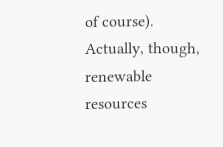of course). Actually, though, renewable resources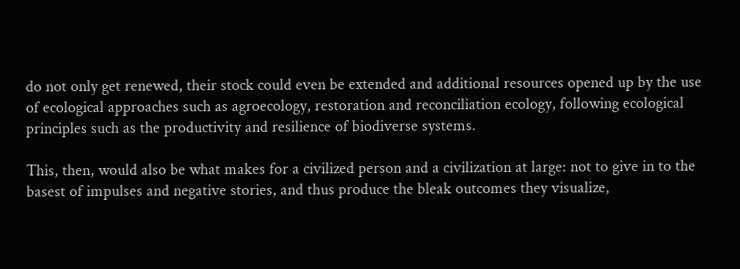do not only get renewed, their stock could even be extended and additional resources opened up by the use of ecological approaches such as agroecology, restoration and reconciliation ecology, following ecological principles such as the productivity and resilience of biodiverse systems.

This, then, would also be what makes for a civilized person and a civilization at large: not to give in to the basest of impulses and negative stories, and thus produce the bleak outcomes they visualize,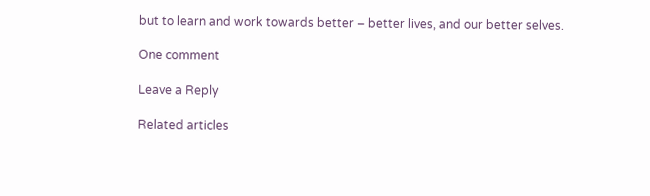but to learn and work towards better – better lives, and our better selves.

One comment

Leave a Reply

Related articles